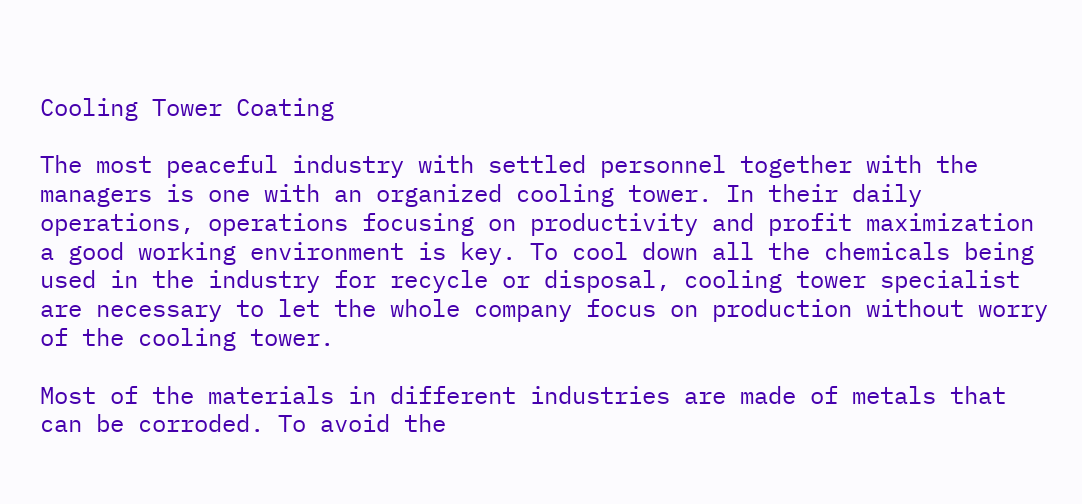Cooling Tower Coating

The most peaceful industry with settled personnel together with the managers is one with an organized cooling tower. In their daily operations, operations focusing on productivity and profit maximization a good working environment is key. To cool down all the chemicals being used in the industry for recycle or disposal, cooling tower specialist are necessary to let the whole company focus on production without worry of the cooling tower.

Most of the materials in different industries are made of metals that can be corroded. To avoid the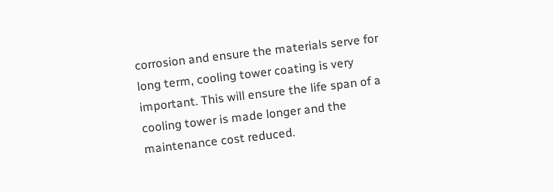corrosion and ensure the materials serve for long term, cooling tower coating is very important. This will ensure the life span of a cooling tower is made longer and the maintenance cost reduced.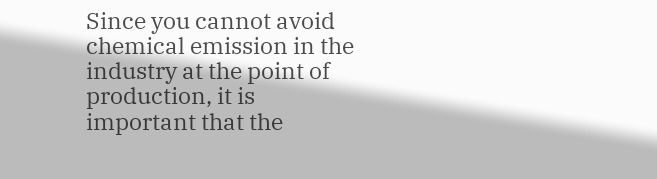Since you cannot avoid chemical emission in the industry at the point of production, it is important that the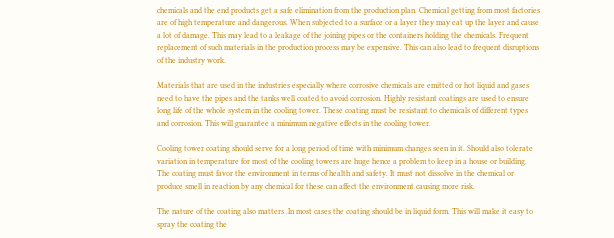chemicals and the end products get a safe elimination from the production plan. Chemical getting from most factories are of high temperature and dangerous. When subjected to a surface or a layer they may eat up the layer and cause a lot of damage. This may lead to a leakage of the joining pipes or the containers holding the chemicals. Frequent replacement of such materials in the production process may be expensive. This can also lead to frequent disruptions of the industry work.

Materials that are used in the industries especially where corrosive chemicals are emitted or hot liquid and gases need to have the pipes and the tanks well coated to avoid corrosion. Highly resistant coatings are used to ensure long life of the whole system in the cooling tower. These coating must be resistant to chemicals of different types and corrosion. This will guarantee a minimum negative effects in the cooling tower.

Cooling tower coating should serve for a long period of time with minimum changes seen in it. Should also tolerate variation in temperature for most of the cooling towers are huge hence a problem to keep in a house or building. The coating must favor the environment in terms of health and safety. It must not dissolve in the chemical or produce smell in reaction by any chemical for these can affect the environment causing more risk.

The nature of the coating also matters .In most cases the coating should be in liquid form. This will make it easy to spray the coating the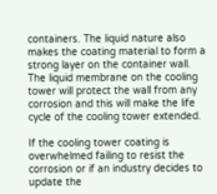containers. The liquid nature also makes the coating material to form a strong layer on the container wall. The liquid membrane on the cooling tower will protect the wall from any corrosion and this will make the life cycle of the cooling tower extended.

If the cooling tower coating is overwhelmed failing to resist the corrosion or if an industry decides to update the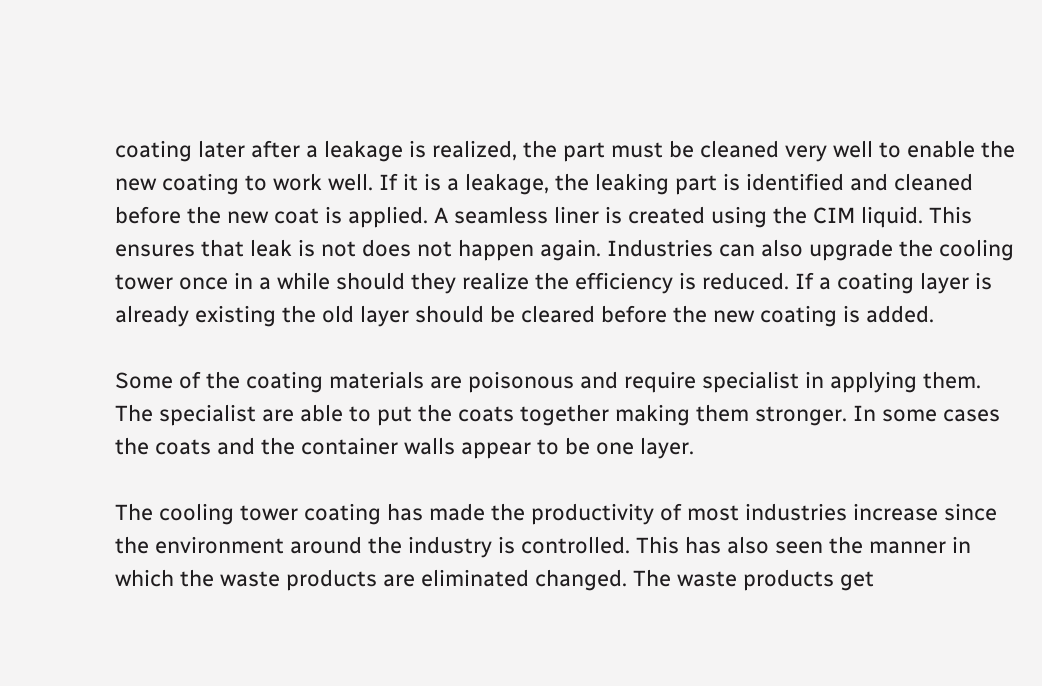coating later after a leakage is realized, the part must be cleaned very well to enable the new coating to work well. If it is a leakage, the leaking part is identified and cleaned before the new coat is applied. A seamless liner is created using the CIM liquid. This ensures that leak is not does not happen again. Industries can also upgrade the cooling tower once in a while should they realize the efficiency is reduced. If a coating layer is already existing the old layer should be cleared before the new coating is added.

Some of the coating materials are poisonous and require specialist in applying them. The specialist are able to put the coats together making them stronger. In some cases the coats and the container walls appear to be one layer.

The cooling tower coating has made the productivity of most industries increase since the environment around the industry is controlled. This has also seen the manner in which the waste products are eliminated changed. The waste products get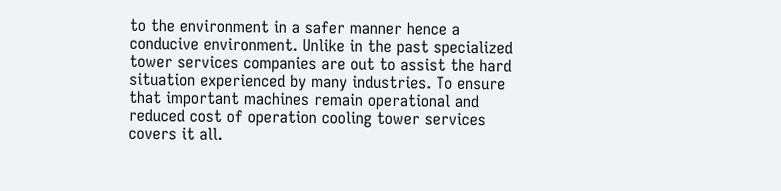to the environment in a safer manner hence a conducive environment. Unlike in the past specialized tower services companies are out to assist the hard situation experienced by many industries. To ensure that important machines remain operational and reduced cost of operation cooling tower services covers it all.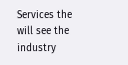Services the will see the industry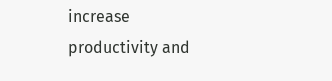increase productivity and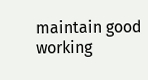maintain good working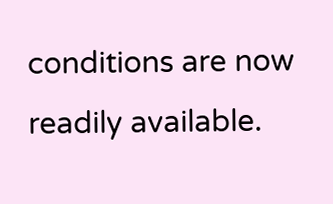conditions are now readily available.